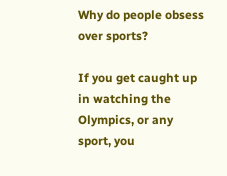Why do people obsess over sports?

If you get caught up in watching the Olympics, or any sport, you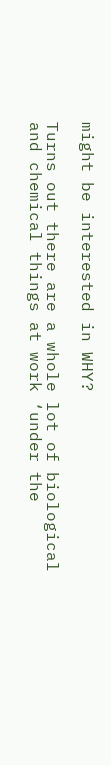might be interested in WHY?

Turns out there are a whole lot of biological and chemical things at work ‘under the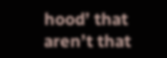hood’ that aren’t that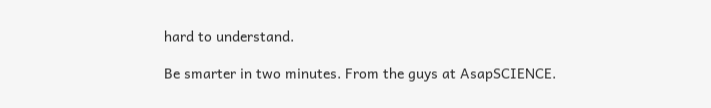hard to understand.

Be smarter in two minutes. From the guys at AsapSCIENCE.